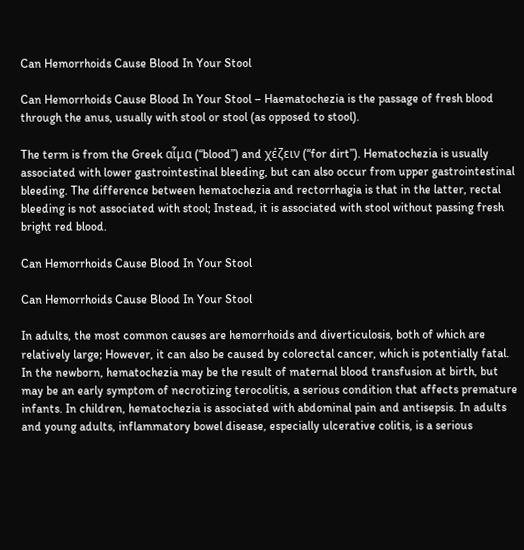Can Hemorrhoids Cause Blood In Your Stool

Can Hemorrhoids Cause Blood In Your Stool – Haematochezia is the passage of fresh blood through the anus, usually with stool or stool (as opposed to stool).

The term is from the Greek αἷμα (“blood”) and χέζειν (“for dirt”). Hematochezia is usually associated with lower gastrointestinal bleeding, but can also occur from upper gastrointestinal bleeding. The difference between hematochezia and rectorrhagia is that in the latter, rectal bleeding is not associated with stool; Instead, it is associated with stool without passing fresh bright red blood.

Can Hemorrhoids Cause Blood In Your Stool

Can Hemorrhoids Cause Blood In Your Stool

In adults, the most common causes are hemorrhoids and diverticulosis, both of which are relatively large; However, it can also be caused by colorectal cancer, which is potentially fatal. In the newborn, hematochezia may be the result of maternal blood transfusion at birth, but may be an early symptom of necrotizing terocolitis, a serious condition that affects premature infants. In children, hematochezia is associated with abdominal pain and antisepsis. In adults and young adults, inflammatory bowel disease, especially ulcerative colitis, is a serious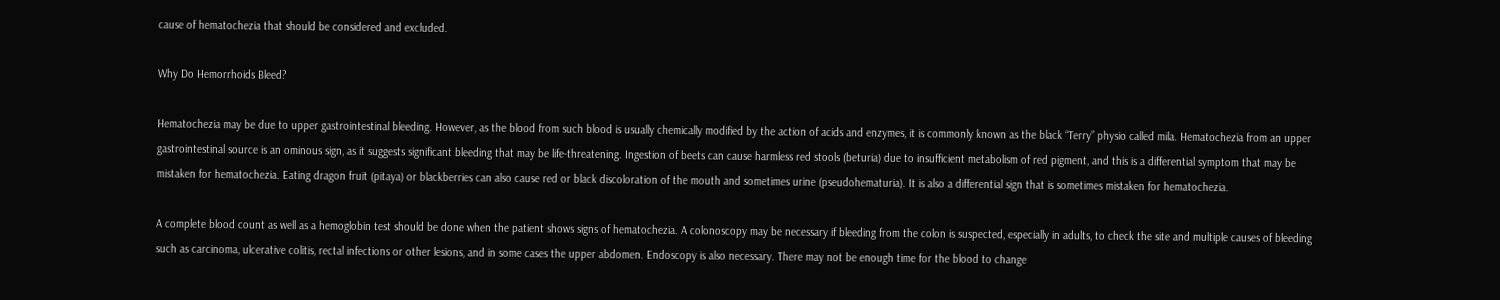cause of hematochezia that should be considered and excluded.

Why Do Hemorrhoids Bleed?

Hematochezia may be due to upper gastrointestinal bleeding. However, as the blood from such blood is usually chemically modified by the action of acids and enzymes, it is commonly known as the black “Terry” physio called mila. Hematochezia from an upper gastrointestinal source is an ominous sign, as it suggests significant bleeding that may be life-threatening. Ingestion of beets can cause harmless red stools (beturia) due to insufficient metabolism of red pigment, and this is a differential symptom that may be mistaken for hematochezia. Eating dragon fruit (pitaya) or blackberries can also cause red or black discoloration of the mouth and sometimes urine (pseudohematuria). It is also a differential sign that is sometimes mistaken for hematochezia.

A complete blood count as well as a hemoglobin test should be done when the patient shows signs of hematochezia. A colonoscopy may be necessary if bleeding from the colon is suspected, especially in adults, to check the site and multiple causes of bleeding such as carcinoma, ulcerative colitis, rectal infections or other lesions, and in some cases the upper abdomen. Endoscopy is also necessary. There may not be enough time for the blood to change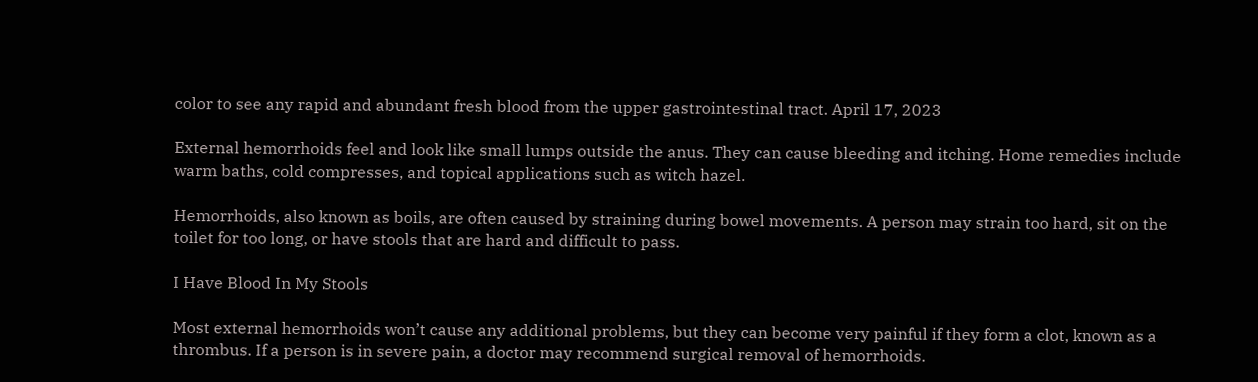color to see any rapid and abundant fresh blood from the upper gastrointestinal tract. April 17, 2023

External hemorrhoids feel and look like small lumps outside the anus. They can cause bleeding and itching. Home remedies include warm baths, cold compresses, and topical applications such as witch hazel.

Hemorrhoids, also known as boils, are often caused by straining during bowel movements. A person may strain too hard, sit on the toilet for too long, or have stools that are hard and difficult to pass.

I Have Blood In My Stools

Most external hemorrhoids won’t cause any additional problems, but they can become very painful if they form a clot, known as a thrombus. If a person is in severe pain, a doctor may recommend surgical removal of hemorrhoids.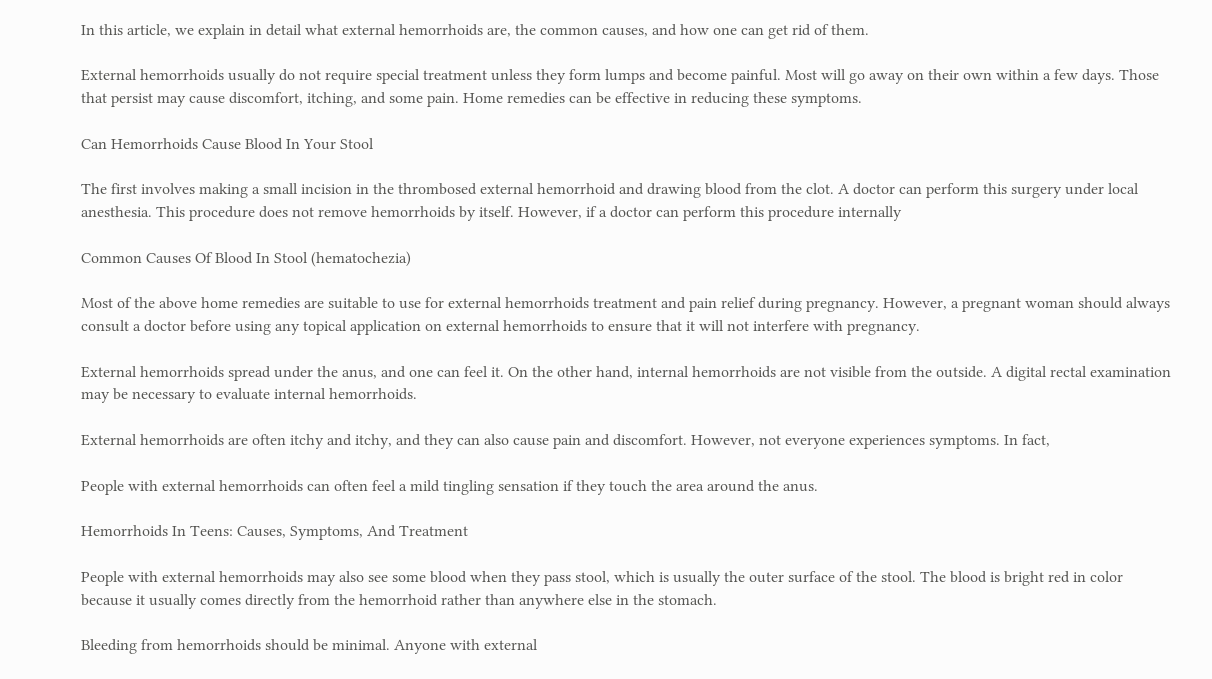In this article, we explain in detail what external hemorrhoids are, the common causes, and how one can get rid of them.

External hemorrhoids usually do not require special treatment unless they form lumps and become painful. Most will go away on their own within a few days. Those that persist may cause discomfort, itching, and some pain. Home remedies can be effective in reducing these symptoms.

Can Hemorrhoids Cause Blood In Your Stool

The first involves making a small incision in the thrombosed external hemorrhoid and drawing blood from the clot. A doctor can perform this surgery under local anesthesia. This procedure does not remove hemorrhoids by itself. However, if a doctor can perform this procedure internally

Common Causes Of Blood In Stool (hematochezia)

Most of the above home remedies are suitable to use for external hemorrhoids treatment and pain relief during pregnancy. However, a pregnant woman should always consult a doctor before using any topical application on external hemorrhoids to ensure that it will not interfere with pregnancy.

External hemorrhoids spread under the anus, and one can feel it. On the other hand, internal hemorrhoids are not visible from the outside. A digital rectal examination may be necessary to evaluate internal hemorrhoids.

External hemorrhoids are often itchy and itchy, and they can also cause pain and discomfort. However, not everyone experiences symptoms. In fact,

People with external hemorrhoids can often feel a mild tingling sensation if they touch the area around the anus.

Hemorrhoids In Teens: Causes, Symptoms, And Treatment

People with external hemorrhoids may also see some blood when they pass stool, which is usually the outer surface of the stool. The blood is bright red in color because it usually comes directly from the hemorrhoid rather than anywhere else in the stomach.

Bleeding from hemorrhoids should be minimal. Anyone with external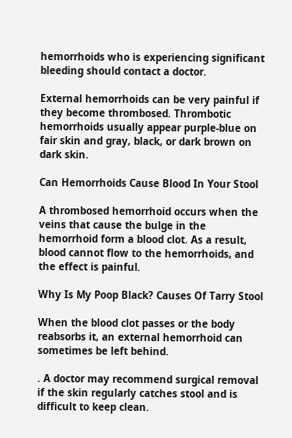hemorrhoids who is experiencing significant bleeding should contact a doctor.

External hemorrhoids can be very painful if they become thrombosed. Thrombotic hemorrhoids usually appear purple-blue on fair skin and gray, black, or dark brown on dark skin.

Can Hemorrhoids Cause Blood In Your Stool

A thrombosed hemorrhoid occurs when the veins that cause the bulge in the hemorrhoid form a blood clot. As a result, blood cannot flow to the hemorrhoids, and the effect is painful.

Why Is My Poop Black? Causes Of Tarry Stool

When the blood clot passes or the body reabsorbs it, an external hemorrhoid can sometimes be left behind.

. A doctor may recommend surgical removal if the skin regularly catches stool and is difficult to keep clean.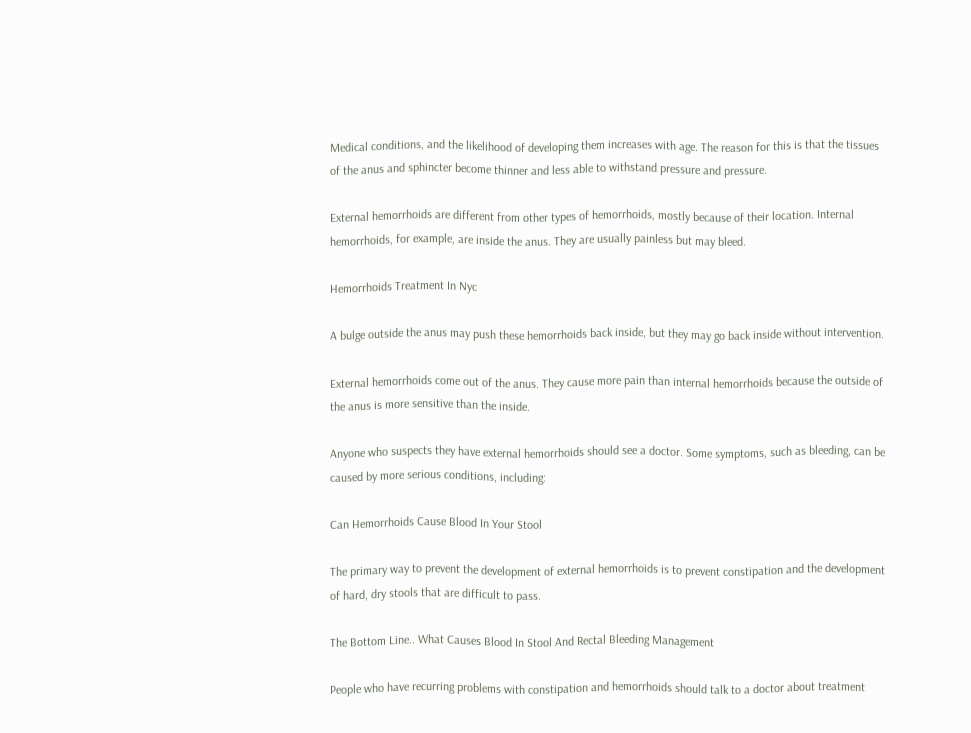Medical conditions, and the likelihood of developing them increases with age. The reason for this is that the tissues of the anus and sphincter become thinner and less able to withstand pressure and pressure.

External hemorrhoids are different from other types of hemorrhoids, mostly because of their location. Internal hemorrhoids, for example, are inside the anus. They are usually painless but may bleed.

Hemorrhoids Treatment In Nyc

A bulge outside the anus may push these hemorrhoids back inside, but they may go back inside without intervention.

External hemorrhoids come out of the anus. They cause more pain than internal hemorrhoids because the outside of the anus is more sensitive than the inside.

Anyone who suspects they have external hemorrhoids should see a doctor. Some symptoms, such as bleeding, can be caused by more serious conditions, including:

Can Hemorrhoids Cause Blood In Your Stool

The primary way to prevent the development of external hemorrhoids is to prevent constipation and the development of hard, dry stools that are difficult to pass.

The Bottom Line.. What Causes Blood In Stool And Rectal Bleeding Management

People who have recurring problems with constipation and hemorrhoids should talk to a doctor about treatment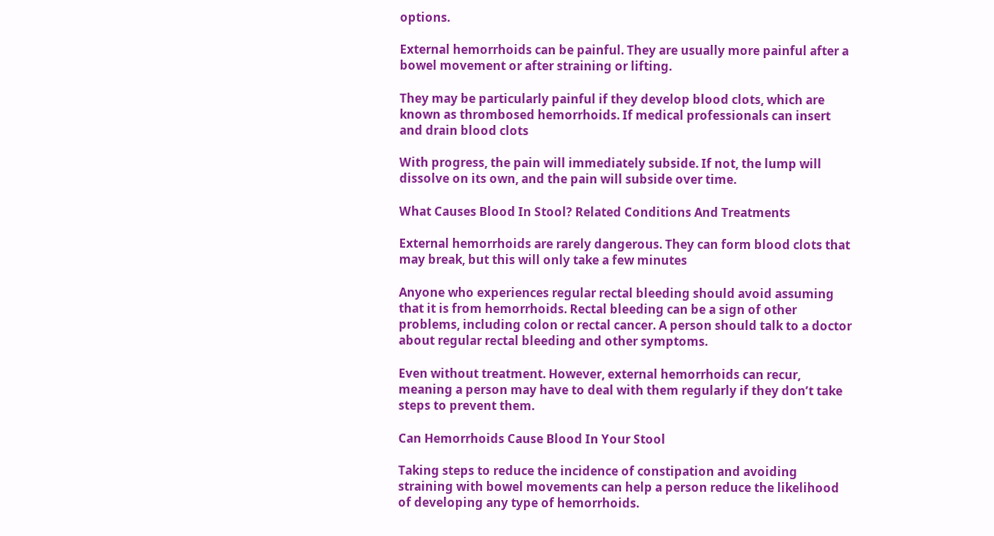options.

External hemorrhoids can be painful. They are usually more painful after a bowel movement or after straining or lifting.

They may be particularly painful if they develop blood clots, which are known as thrombosed hemorrhoids. If medical professionals can insert and drain blood clots

With progress, the pain will immediately subside. If not, the lump will dissolve on its own, and the pain will subside over time.

What Causes Blood In Stool? Related Conditions And Treatments

External hemorrhoids are rarely dangerous. They can form blood clots that may break, but this will only take a few minutes

Anyone who experiences regular rectal bleeding should avoid assuming that it is from hemorrhoids. Rectal bleeding can be a sign of other problems, including colon or rectal cancer. A person should talk to a doctor about regular rectal bleeding and other symptoms.

Even without treatment. However, external hemorrhoids can recur, meaning a person may have to deal with them regularly if they don’t take steps to prevent them.

Can Hemorrhoids Cause Blood In Your Stool

Taking steps to reduce the incidence of constipation and avoiding straining with bowel movements can help a person reduce the likelihood of developing any type of hemorrhoids.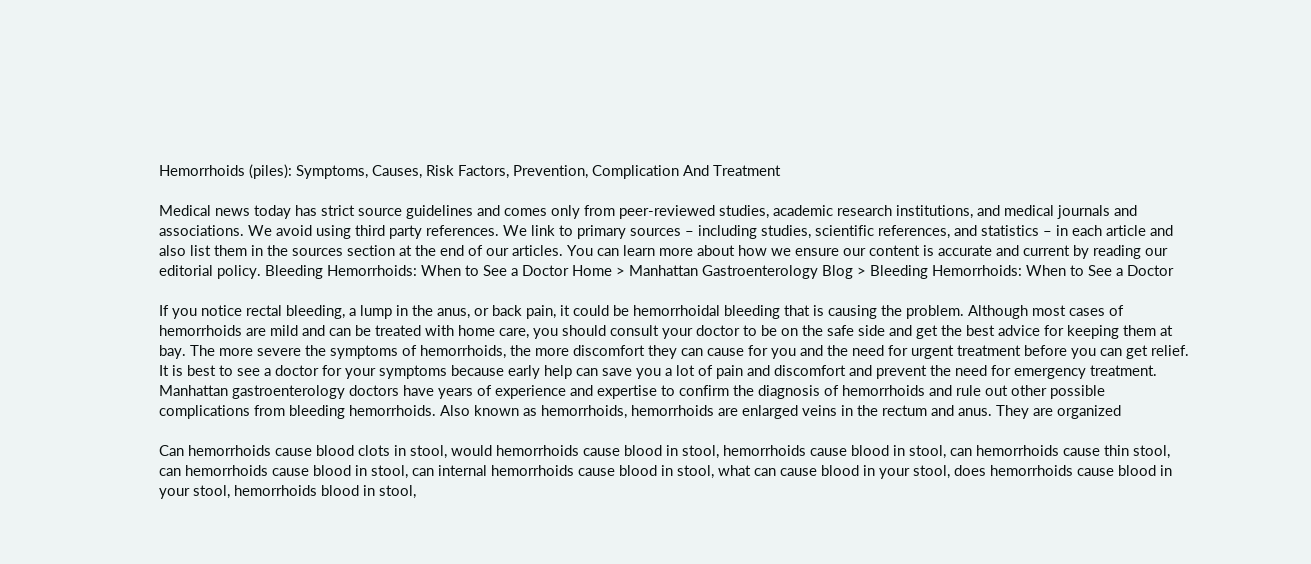Hemorrhoids (piles): Symptoms, Causes, Risk Factors, Prevention, Complication And Treatment

Medical news today has strict source guidelines and comes only from peer-reviewed studies, academic research institutions, and medical journals and associations. We avoid using third party references. We link to primary sources – including studies, scientific references, and statistics – in each article and also list them in the sources section at the end of our articles. You can learn more about how we ensure our content is accurate and current by reading our editorial policy. Bleeding Hemorrhoids: When to See a Doctor Home > Manhattan Gastroenterology Blog > Bleeding Hemorrhoids: When to See a Doctor

If you notice rectal bleeding, a lump in the anus, or back pain, it could be hemorrhoidal bleeding that is causing the problem. Although most cases of hemorrhoids are mild and can be treated with home care, you should consult your doctor to be on the safe side and get the best advice for keeping them at bay. The more severe the symptoms of hemorrhoids, the more discomfort they can cause for you and the need for urgent treatment before you can get relief. It is best to see a doctor for your symptoms because early help can save you a lot of pain and discomfort and prevent the need for emergency treatment. Manhattan gastroenterology doctors have years of experience and expertise to confirm the diagnosis of hemorrhoids and rule out other possible complications from bleeding hemorrhoids. Also known as hemorrhoids, hemorrhoids are enlarged veins in the rectum and anus. They are organized

Can hemorrhoids cause blood clots in stool, would hemorrhoids cause blood in stool, hemorrhoids cause blood in stool, can hemorrhoids cause thin stool, can hemorrhoids cause blood in stool, can internal hemorrhoids cause blood in stool, what can cause blood in your stool, does hemorrhoids cause blood in your stool, hemorrhoids blood in stool,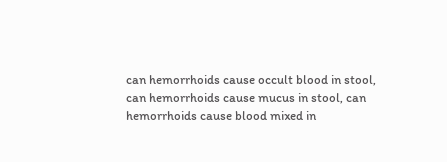can hemorrhoids cause occult blood in stool, can hemorrhoids cause mucus in stool, can hemorrhoids cause blood mixed in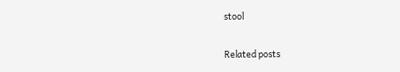stool

Related posts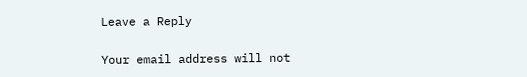Leave a Reply

Your email address will not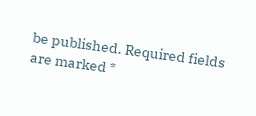be published. Required fields are marked *